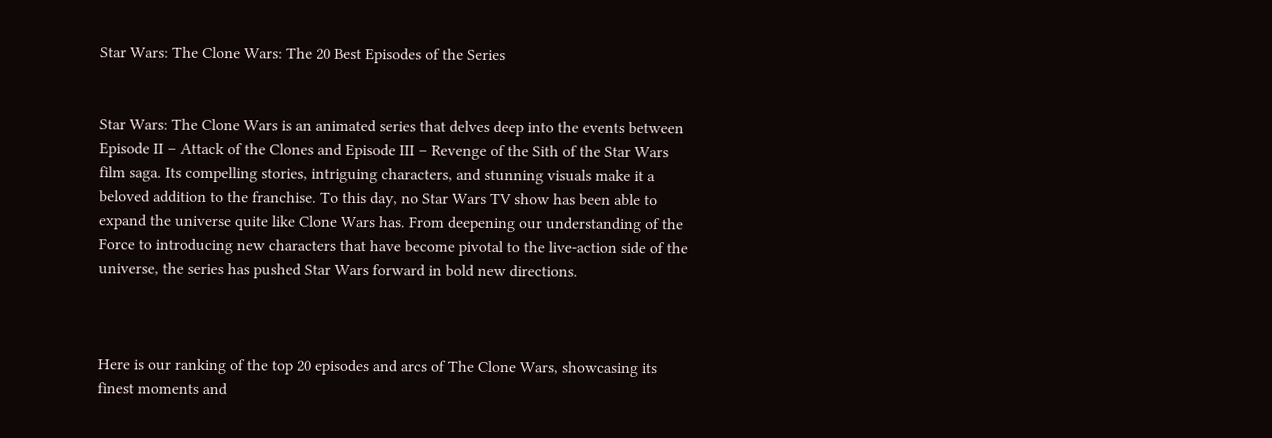Star Wars: The Clone Wars: The 20 Best Episodes of the Series


Star Wars: The Clone Wars is an animated series that delves deep into the events between Episode II – Attack of the Clones and Episode III – Revenge of the Sith of the Star Wars film saga. Its compelling stories, intriguing characters, and stunning visuals make it a beloved addition to the franchise. To this day, no Star Wars TV show has been able to expand the universe quite like Clone Wars has. From deepening our understanding of the Force to introducing new characters that have become pivotal to the live-action side of the universe, the series has pushed Star Wars forward in bold new directions.



Here is our ranking of the top 20 episodes and arcs of The Clone Wars, showcasing its finest moments and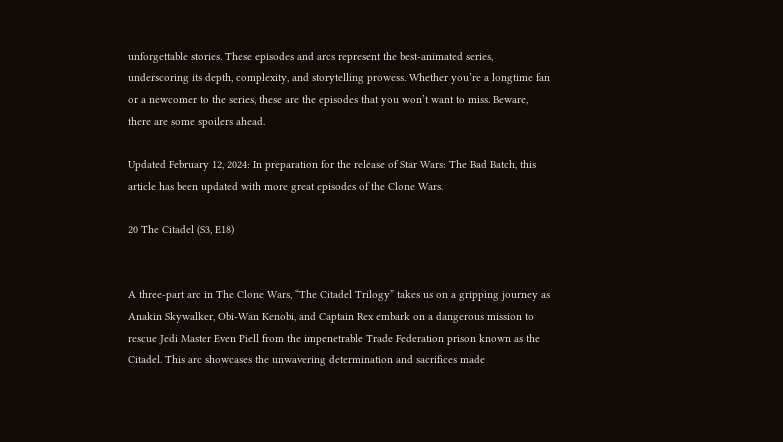unforgettable stories. These episodes and arcs represent the best-animated series, underscoring its depth, complexity, and storytelling prowess. Whether you’re a longtime fan or a newcomer to the series, these are the episodes that you won’t want to miss. Beware, there are some spoilers ahead.

Updated February 12, 2024: In preparation for the release of Star Wars: The Bad Batch, this article has been updated with more great episodes of the Clone Wars.

20 The Citadel (S3, E18)


A three-part arc in The Clone Wars, “The Citadel Trilogy” takes us on a gripping journey as Anakin Skywalker, Obi-Wan Kenobi, and Captain Rex embark on a dangerous mission to rescue Jedi Master Even Piell from the impenetrable Trade Federation prison known as the Citadel. This arc showcases the unwavering determination and sacrifices made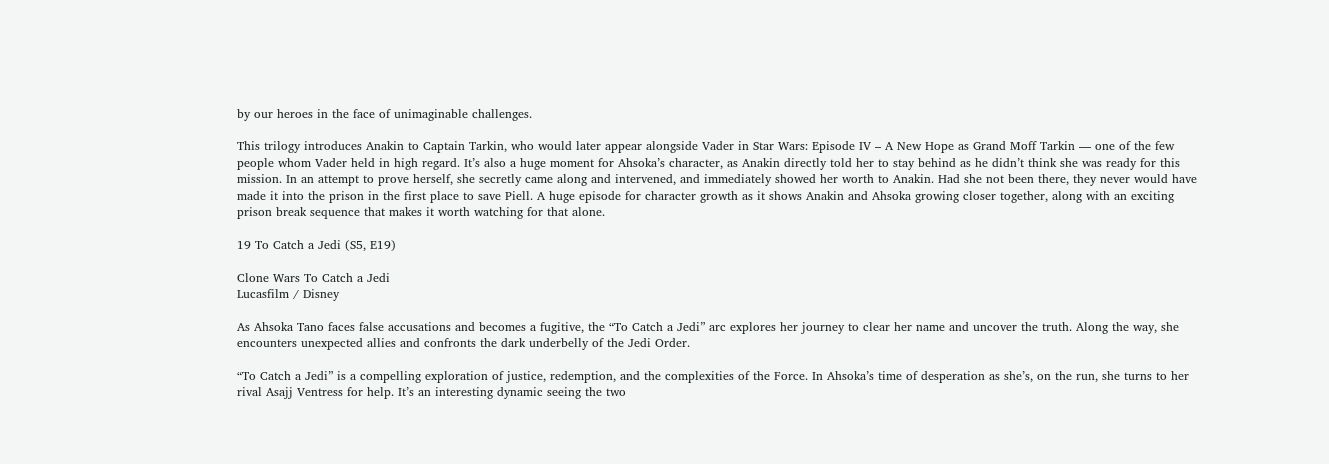by our heroes in the face of unimaginable challenges.

This trilogy introduces Anakin to Captain Tarkin, who would later appear alongside Vader in Star Wars: Episode IV – A New Hope as Grand Moff Tarkin — one of the few people whom Vader held in high regard. It’s also a huge moment for Ahsoka’s character, as Anakin directly told her to stay behind as he didn’t think she was ready for this mission. In an attempt to prove herself, she secretly came along and intervened, and immediately showed her worth to Anakin. Had she not been there, they never would have made it into the prison in the first place to save Piell. A huge episode for character growth as it shows Anakin and Ahsoka growing closer together, along with an exciting prison break sequence that makes it worth watching for that alone.

19 To Catch a Jedi (S5, E19)

Clone Wars To Catch a Jedi
Lucasfilm / Disney

As Ahsoka Tano faces false accusations and becomes a fugitive, the “To Catch a Jedi” arc explores her journey to clear her name and uncover the truth. Along the way, she encounters unexpected allies and confronts the dark underbelly of the Jedi Order.

“To Catch a Jedi” is a compelling exploration of justice, redemption, and the complexities of the Force. In Ahsoka’s time of desperation as she’s, on the run, she turns to her rival Asajj Ventress for help. It’s an interesting dynamic seeing the two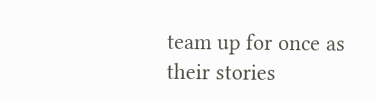team up for once as their stories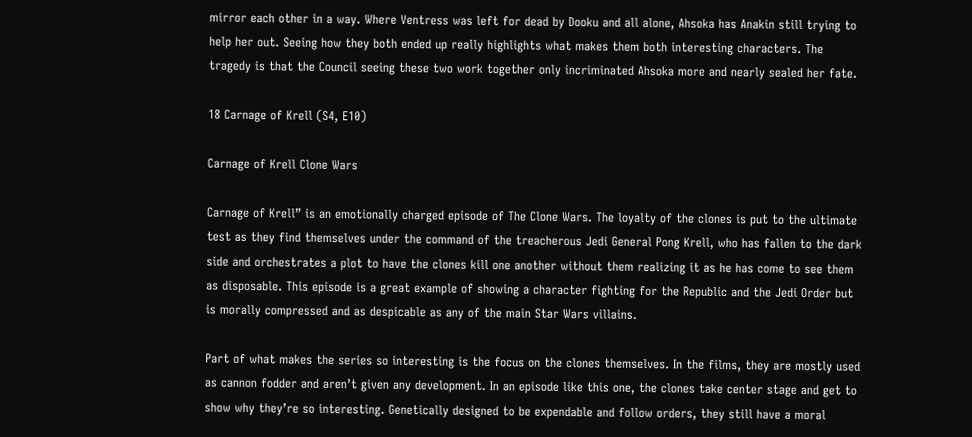mirror each other in a way. Where Ventress was left for dead by Dooku and all alone, Ahsoka has Anakin still trying to help her out. Seeing how they both ended up really highlights what makes them both interesting characters. The tragedy is that the Council seeing these two work together only incriminated Ahsoka more and nearly sealed her fate.

18 Carnage of Krell (S4, E10)

Carnage of Krell Clone Wars

Carnage of Krell” is an emotionally charged episode of The Clone Wars. The loyalty of the clones is put to the ultimate test as they find themselves under the command of the treacherous Jedi General Pong Krell, who has fallen to the dark side and orchestrates a plot to have the clones kill one another without them realizing it as he has come to see them as disposable. This episode is a great example of showing a character fighting for the Republic and the Jedi Order but is morally compressed and as despicable as any of the main Star Wars villains.

Part of what makes the series so interesting is the focus on the clones themselves. In the films, they are mostly used as cannon fodder and aren’t given any development. In an episode like this one, the clones take center stage and get to show why they’re so interesting. Genetically designed to be expendable and follow orders, they still have a moral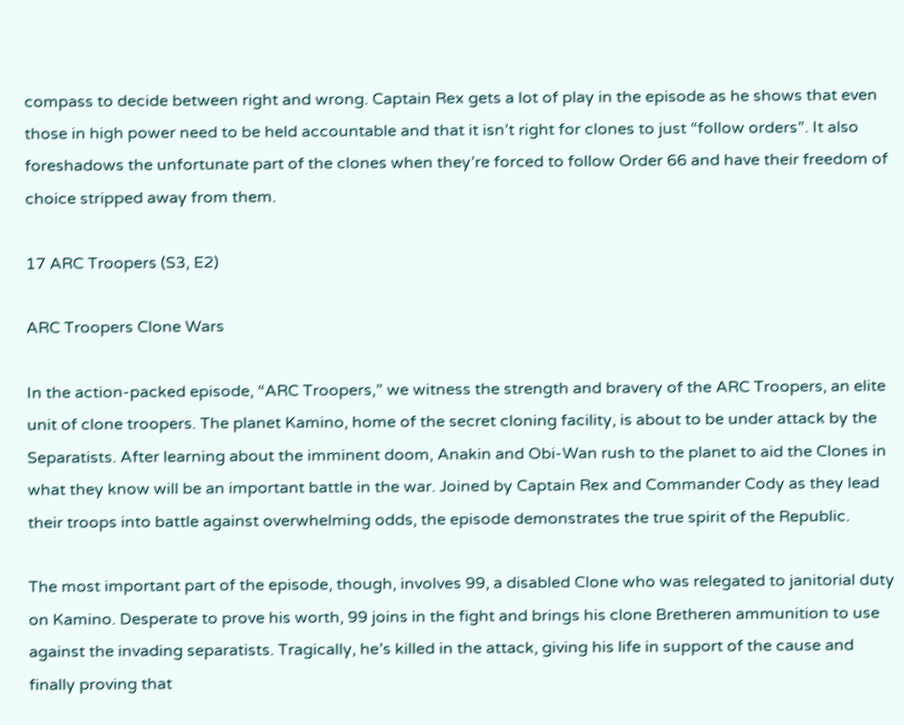compass to decide between right and wrong. Captain Rex gets a lot of play in the episode as he shows that even those in high power need to be held accountable and that it isn’t right for clones to just “follow orders”. It also foreshadows the unfortunate part of the clones when they’re forced to follow Order 66 and have their freedom of choice stripped away from them.

17 ARC Troopers (S3, E2)

ARC Troopers Clone Wars

In the action-packed episode, “ARC Troopers,” we witness the strength and bravery of the ARC Troopers, an elite unit of clone troopers. The planet Kamino, home of the secret cloning facility, is about to be under attack by the Separatists. After learning about the imminent doom, Anakin and Obi-Wan rush to the planet to aid the Clones in what they know will be an important battle in the war. Joined by Captain Rex and Commander Cody as they lead their troops into battle against overwhelming odds, the episode demonstrates the true spirit of the Republic.

The most important part of the episode, though, involves 99, a disabled Clone who was relegated to janitorial duty on Kamino. Desperate to prove his worth, 99 joins in the fight and brings his clone Bretheren ammunition to use against the invading separatists. Tragically, he’s killed in the attack, giving his life in support of the cause and finally proving that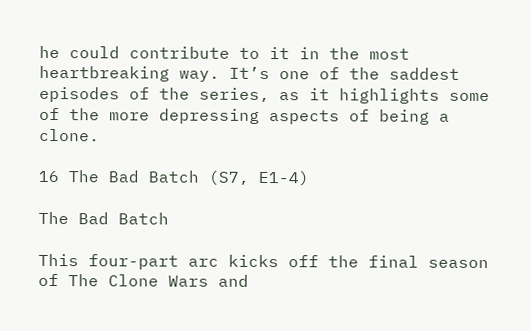he could contribute to it in the most heartbreaking way. It’s one of the saddest episodes of the series, as it highlights some of the more depressing aspects of being a clone.

16 The Bad Batch (S7, E1-4)

The Bad Batch

This four-part arc kicks off the final season of The Clone Wars and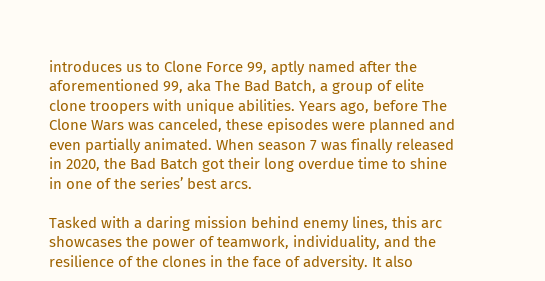introduces us to Clone Force 99, aptly named after the aforementioned 99, aka The Bad Batch, a group of elite clone troopers with unique abilities. Years ago, before The Clone Wars was canceled, these episodes were planned and even partially animated. When season 7 was finally released in 2020, the Bad Batch got their long overdue time to shine in one of the series’ best arcs.

Tasked with a daring mission behind enemy lines, this arc showcases the power of teamwork, individuality, and the resilience of the clones in the face of adversity. It also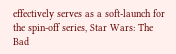effectively serves as a soft-launch for the spin-off series, Star Wars: The Bad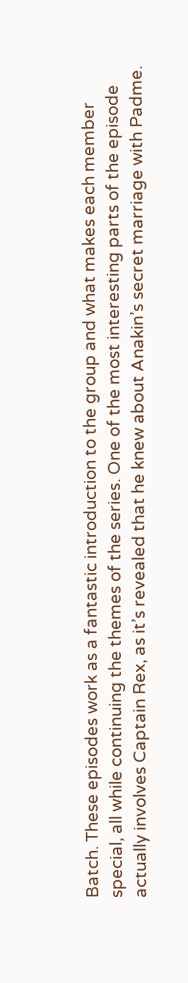Batch. These episodes work as a fantastic introduction to the group and what makes each member special, all while continuing the themes of the series. One of the most interesting parts of the episode actually involves Captain Rex, as it’s revealed that he knew about Anakin’s secret marriage with Padme.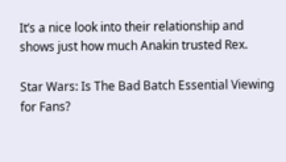It’s a nice look into their relationship and shows just how much Anakin trusted Rex.

Star Wars: Is The Bad Batch Essential Viewing for Fans?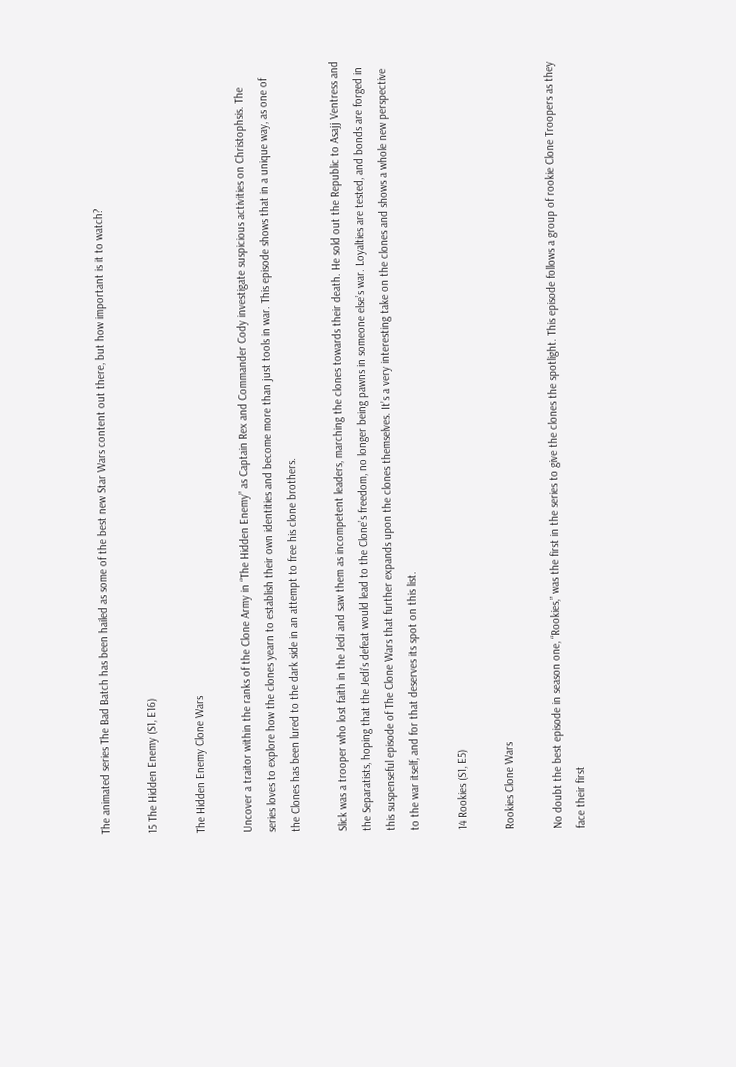The animated series The Bad Batch has been hailed as some of the best new Star Wars content out there, but how important is it to watch?

15 The Hidden Enemy (S1, E16)

The Hidden Enemy Clone Wars

Uncover a traitor within the ranks of the Clone Army in “The Hidden Enemy” as Captain Rex and Commander Cody investigate suspicious activities on Christophsis. The series loves to explore how the clones yearn to establish their own identities and become more than just tools in war. This episode shows that in a unique way, as one of the Clones has been lured to the dark side in an attempt to free his clone brothers.

Slick was a trooper who lost faith in the Jedi and saw them as incompetent leaders, marching the clones towards their death. He sold out the Republic to Asajj Ventress and the Separatists, hoping that the Jedi’s defeat would lead to the Clone’s freedom, no longer being pawns in someone else’s war. Loyalties are tested, and bonds are forged in this suspenseful episode of The Clone Wars that further expands upon the clones themselves. It’s a very interesting take on the clones and shows a whole new perspective to the war itself, and for that deserves its spot on this list.

14 Rookies (S1, E5)

Rookies Clone Wars

No doubt the best episode in season one, “Rookies,” was the first in the series to give the clones the spotlight. This episode follows a group of rookie Clone Troopers as they face their first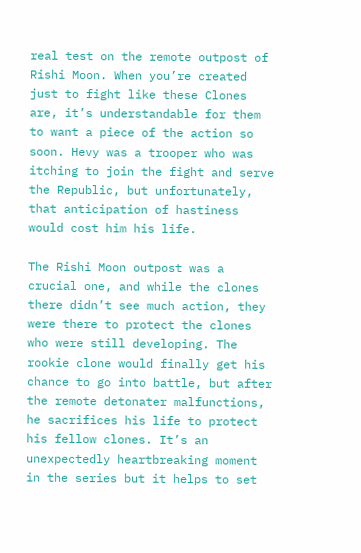real test on the remote outpost of Rishi Moon. When you’re created just to fight like these Clones are, it’s understandable for them to want a piece of the action so soon. Hevy was a trooper who was itching to join the fight and serve the Republic, but unfortunately, that anticipation of hastiness would cost him his life.

The Rishi Moon outpost was a crucial one, and while the clones there didn’t see much action, they were there to protect the clones who were still developing. The rookie clone would finally get his chance to go into battle, but after the remote detonater malfunctions, he sacrifices his life to protect his fellow clones. It’s an unexpectedly heartbreaking moment in the series but it helps to set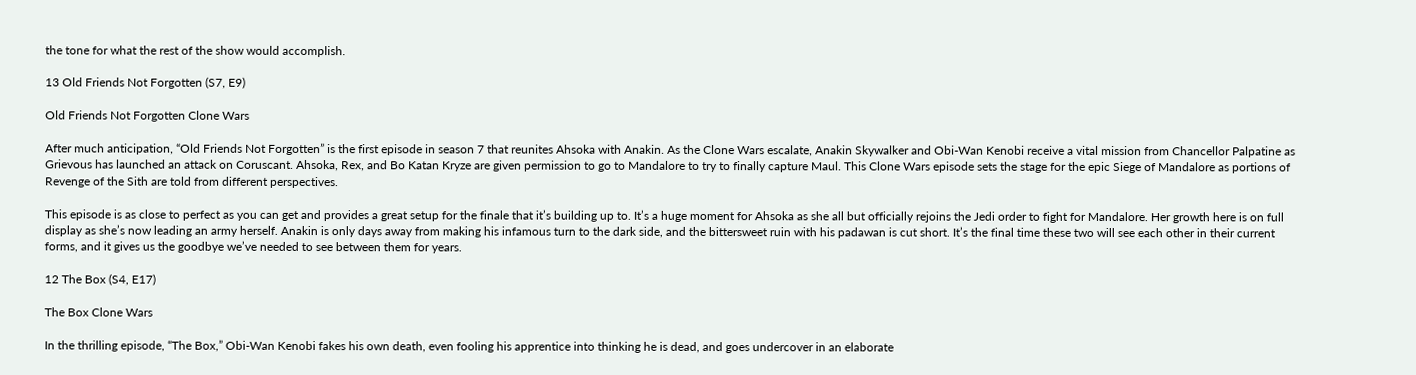the tone for what the rest of the show would accomplish.

13 Old Friends Not Forgotten (S7, E9)

Old Friends Not Forgotten Clone Wars

After much anticipation, “Old Friends Not Forgotten” is the first episode in season 7 that reunites Ahsoka with Anakin. As the Clone Wars escalate, Anakin Skywalker and Obi-Wan Kenobi receive a vital mission from Chancellor Palpatine as Grievous has launched an attack on Coruscant. Ahsoka, Rex, and Bo Katan Kryze are given permission to go to Mandalore to try to finally capture Maul. This Clone Wars episode sets the stage for the epic Siege of Mandalore as portions of Revenge of the Sith are told from different perspectives.

This episode is as close to perfect as you can get and provides a great setup for the finale that it’s building up to. It’s a huge moment for Ahsoka as she all but officially rejoins the Jedi order to fight for Mandalore. Her growth here is on full display as she’s now leading an army herself. Anakin is only days away from making his infamous turn to the dark side, and the bittersweet ruin with his padawan is cut short. It’s the final time these two will see each other in their current forms, and it gives us the goodbye we’ve needed to see between them for years.

12 The Box (S4, E17)

The Box Clone Wars

In the thrilling episode, “The Box,” Obi-Wan Kenobi fakes his own death, even fooling his apprentice into thinking he is dead, and goes undercover in an elaborate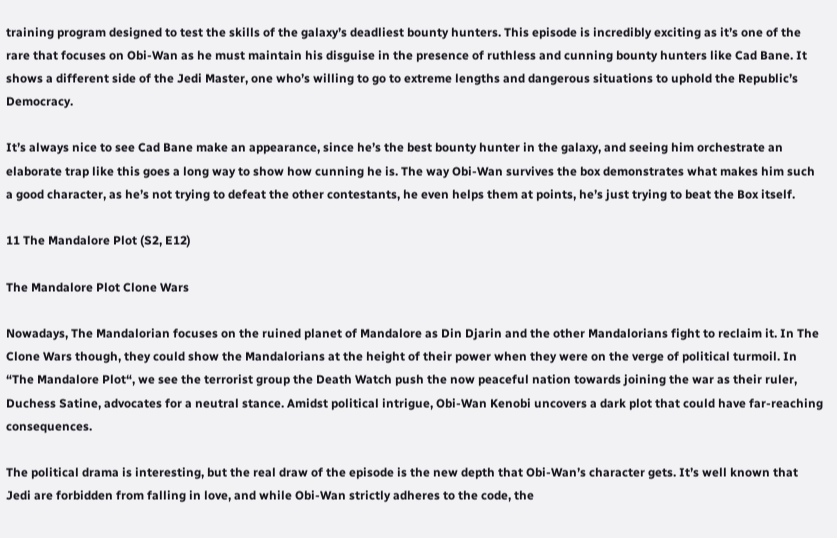training program designed to test the skills of the galaxy’s deadliest bounty hunters. This episode is incredibly exciting as it’s one of the rare that focuses on Obi-Wan as he must maintain his disguise in the presence of ruthless and cunning bounty hunters like Cad Bane. It shows a different side of the Jedi Master, one who’s willing to go to extreme lengths and dangerous situations to uphold the Republic’s Democracy.

It’s always nice to see Cad Bane make an appearance, since he’s the best bounty hunter in the galaxy, and seeing him orchestrate an elaborate trap like this goes a long way to show how cunning he is. The way Obi-Wan survives the box demonstrates what makes him such a good character, as he’s not trying to defeat the other contestants, he even helps them at points, he’s just trying to beat the Box itself.

11 The Mandalore Plot (S2, E12)

The Mandalore Plot Clone Wars

Nowadays, The Mandalorian focuses on the ruined planet of Mandalore as Din Djarin and the other Mandalorians fight to reclaim it. In The Clone Wars though, they could show the Mandalorians at the height of their power when they were on the verge of political turmoil. In “The Mandalore Plot“, we see the terrorist group the Death Watch push the now peaceful nation towards joining the war as their ruler, Duchess Satine, advocates for a neutral stance. Amidst political intrigue, Obi-Wan Kenobi uncovers a dark plot that could have far-reaching consequences.

The political drama is interesting, but the real draw of the episode is the new depth that Obi-Wan’s character gets. It’s well known that Jedi are forbidden from falling in love, and while Obi-Wan strictly adheres to the code, the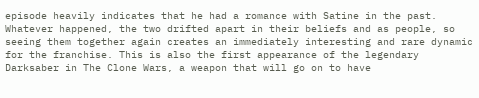episode heavily indicates that he had a romance with Satine in the past. Whatever happened, the two drifted apart in their beliefs and as people, so seeing them together again creates an immediately interesting and rare dynamic for the franchise. This is also the first appearance of the legendary Darksaber in The Clone Wars, a weapon that will go on to have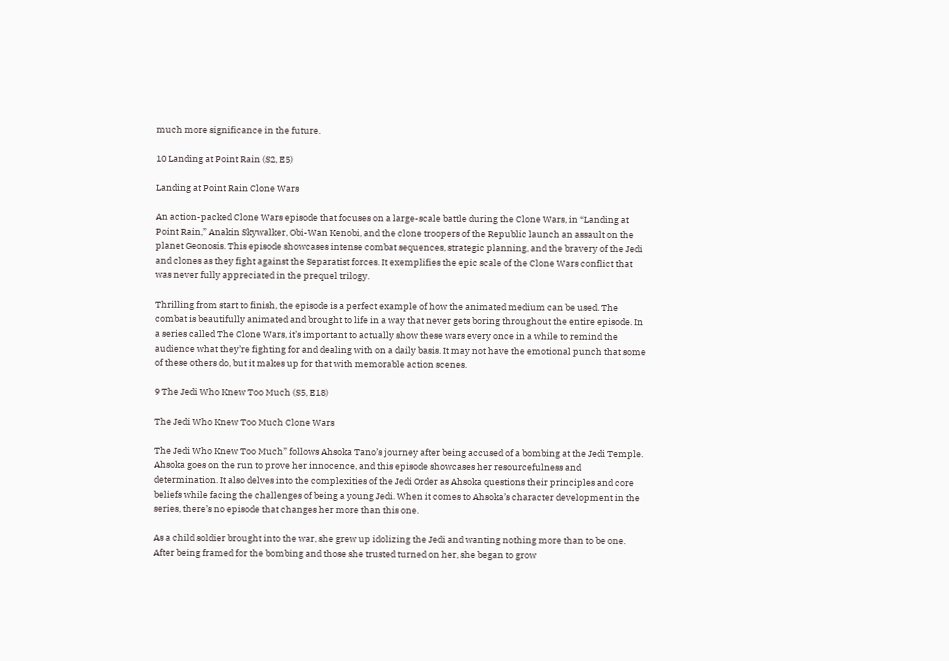much more significance in the future.

10 Landing at Point Rain (S2, E5)

Landing at Point Rain Clone Wars

An action-packed Clone Wars episode that focuses on a large-scale battle during the Clone Wars, in “Landing at Point Rain,” Anakin Skywalker, Obi-Wan Kenobi, and the clone troopers of the Republic launch an assault on the planet Geonosis. This episode showcases intense combat sequences, strategic planning, and the bravery of the Jedi and clones as they fight against the Separatist forces. It exemplifies the epic scale of the Clone Wars conflict that was never fully appreciated in the prequel trilogy.

Thrilling from start to finish, the episode is a perfect example of how the animated medium can be used. The combat is beautifully animated and brought to life in a way that never gets boring throughout the entire episode. In a series called The Clone Wars, it’s important to actually show these wars every once in a while to remind the audience what they’re fighting for and dealing with on a daily basis. It may not have the emotional punch that some of these others do, but it makes up for that with memorable action scenes.

9 The Jedi Who Knew Too Much (S5, E18)

The Jedi Who Knew Too Much Clone Wars

The Jedi Who Knew Too Much” follows Ahsoka Tano’s journey after being accused of a bombing at the Jedi Temple. Ahsoka goes on the run to prove her innocence, and this episode showcases her resourcefulness and determination. It also delves into the complexities of the Jedi Order as Ahsoka questions their principles and core beliefs while facing the challenges of being a young Jedi. When it comes to Ahsoka’s character development in the series, there’s no episode that changes her more than this one.

As a child soldier brought into the war, she grew up idolizing the Jedi and wanting nothing more than to be one. After being framed for the bombing and those she trusted turned on her, she began to grow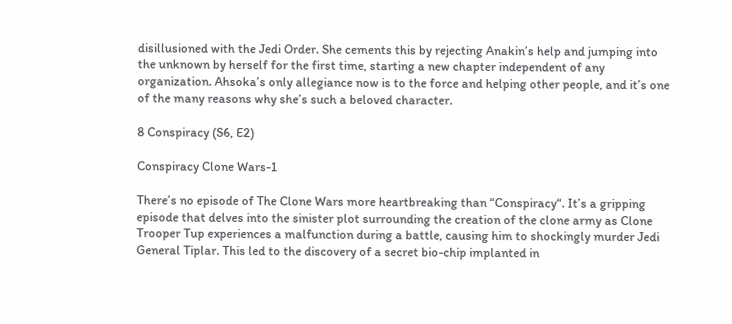disillusioned with the Jedi Order. She cements this by rejecting Anakin’s help and jumping into the unknown by herself for the first time, starting a new chapter independent of any organization. Ahsoka’s only allegiance now is to the force and helping other people, and it’s one of the many reasons why she’s such a beloved character.

8 Conspiracy (S6, E2)

Conspiracy Clone Wars-1

There’s no episode of The Clone Wars more heartbreaking than “Conspiracy“. It’s a gripping episode that delves into the sinister plot surrounding the creation of the clone army as Clone Trooper Tup experiences a malfunction during a battle, causing him to shockingly murder Jedi General Tiplar. This led to the discovery of a secret bio-chip implanted in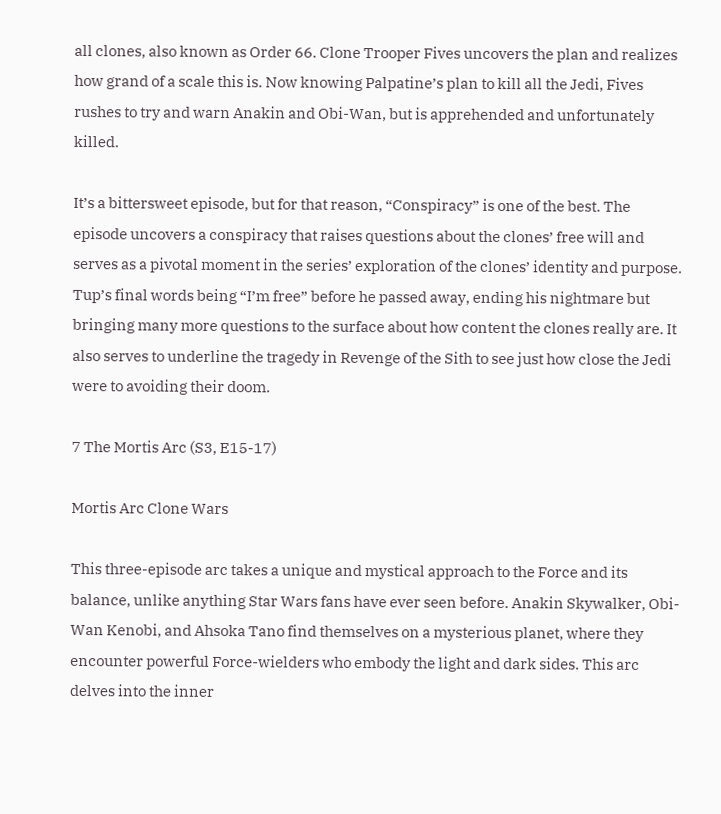all clones, also known as Order 66. Clone Trooper Fives uncovers the plan and realizes how grand of a scale this is. Now knowing Palpatine’s plan to kill all the Jedi, Fives rushes to try and warn Anakin and Obi-Wan, but is apprehended and unfortunately killed.

It’s a bittersweet episode, but for that reason, “Conspiracy” is one of the best. The episode uncovers a conspiracy that raises questions about the clones’ free will and serves as a pivotal moment in the series’ exploration of the clones’ identity and purpose. Tup’s final words being “I’m free” before he passed away, ending his nightmare but bringing many more questions to the surface about how content the clones really are. It also serves to underline the tragedy in Revenge of the Sith to see just how close the Jedi were to avoiding their doom.

7 The Mortis Arc (S3, E15-17)

Mortis Arc Clone Wars

This three-episode arc takes a unique and mystical approach to the Force and its balance, unlike anything Star Wars fans have ever seen before. Anakin Skywalker, Obi-Wan Kenobi, and Ahsoka Tano find themselves on a mysterious planet, where they encounter powerful Force-wielders who embody the light and dark sides. This arc delves into the inner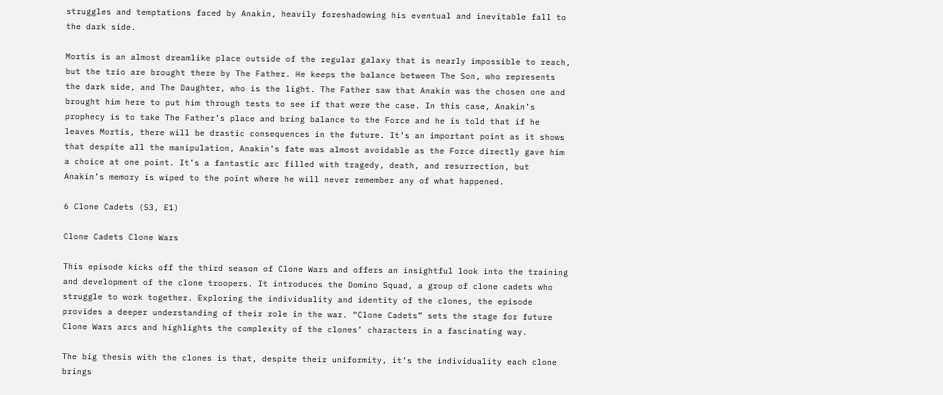struggles and temptations faced by Anakin, heavily foreshadowing his eventual and inevitable fall to the dark side.

Mortis is an almost dreamlike place outside of the regular galaxy that is nearly impossible to reach, but the trio are brought there by The Father. He keeps the balance between The Son, who represents the dark side, and The Daughter, who is the light. The Father saw that Anakin was the chosen one and brought him here to put him through tests to see if that were the case. In this case, Anakin’s prophecy is to take The Father’s place and bring balance to the Force and he is told that if he leaves Mortis, there will be drastic consequences in the future. It’s an important point as it shows that despite all the manipulation, Anakin’s fate was almost avoidable as the Force directly gave him a choice at one point. It’s a fantastic arc filled with tragedy, death, and resurrection, but Anakin’s memory is wiped to the point where he will never remember any of what happened.

6 Clone Cadets (S3, E1)

Clone Cadets Clone Wars

This episode kicks off the third season of Clone Wars and offers an insightful look into the training and development of the clone troopers. It introduces the Domino Squad, a group of clone cadets who struggle to work together. Exploring the individuality and identity of the clones, the episode provides a deeper understanding of their role in the war. “Clone Cadets” sets the stage for future Clone Wars arcs and highlights the complexity of the clones’ characters in a fascinating way.

The big thesis with the clones is that, despite their uniformity, it’s the individuality each clone brings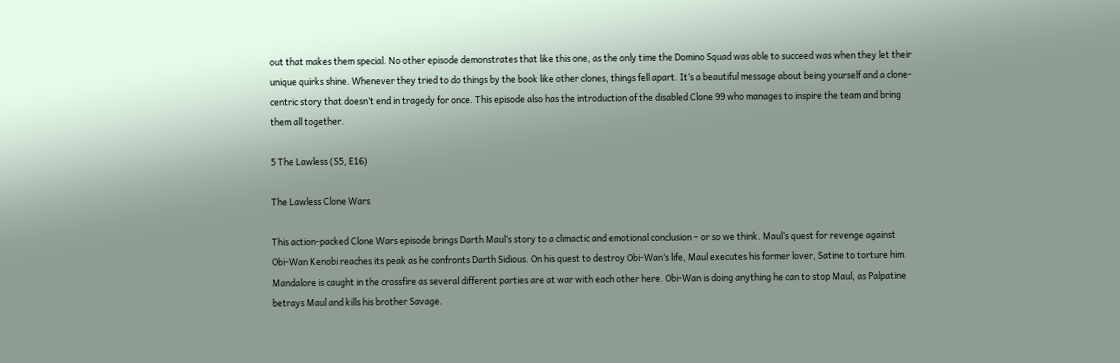out that makes them special. No other episode demonstrates that like this one, as the only time the Domino Squad was able to succeed was when they let their unique quirks shine. Whenever they tried to do things by the book like other clones, things fell apart. It’s a beautiful message about being yourself and a clone-centric story that doesn’t end in tragedy for once. This episode also has the introduction of the disabled Clone 99 who manages to inspire the team and bring them all together.

5 The Lawless (S5, E16)

The Lawless Clone Wars

This action-packed Clone Wars episode brings Darth Maul’s story to a climactic and emotional conclusion – or so we think. Maul’s quest for revenge against Obi-Wan Kenobi reaches its peak as he confronts Darth Sidious. On his quest to destroy Obi-Wan’s life, Maul executes his former lover, Satine to torture him. Mandalore is caught in the crossfire as several different parties are at war with each other here. Obi-Wan is doing anything he can to stop Maul, as Palpatine betrays Maul and kills his brother Savage.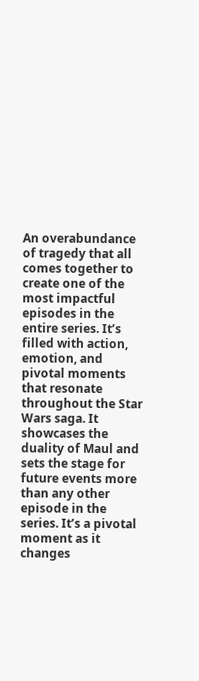An overabundance of tragedy that all comes together to create one of the most impactful episodes in the entire series. It’s filled with action, emotion, and pivotal moments that resonate throughout the Star Wars saga. It showcases the duality of Maul and sets the stage for future events more than any other episode in the series. It’s a pivotal moment as it changes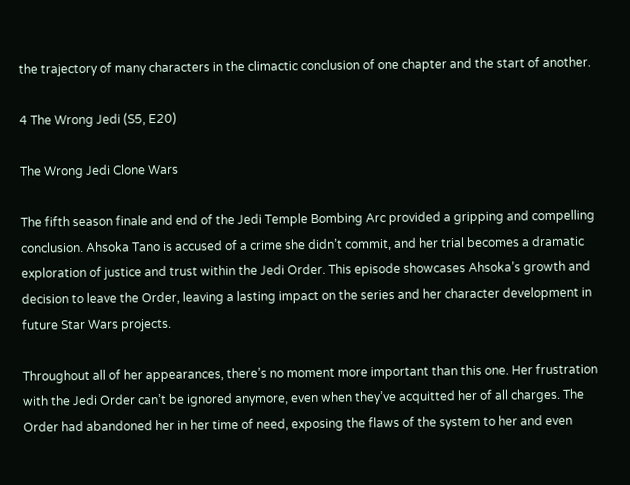the trajectory of many characters in the climactic conclusion of one chapter and the start of another.

4 The Wrong Jedi (S5, E20)

The Wrong Jedi Clone Wars

The fifth season finale and end of the Jedi Temple Bombing Arc provided a gripping and compelling conclusion. Ahsoka Tano is accused of a crime she didn’t commit, and her trial becomes a dramatic exploration of justice and trust within the Jedi Order. This episode showcases Ahsoka’s growth and decision to leave the Order, leaving a lasting impact on the series and her character development in future Star Wars projects.

Throughout all of her appearances, there’s no moment more important than this one. Her frustration with the Jedi Order can’t be ignored anymore, even when they’ve acquitted her of all charges. The Order had abandoned her in her time of need, exposing the flaws of the system to her and even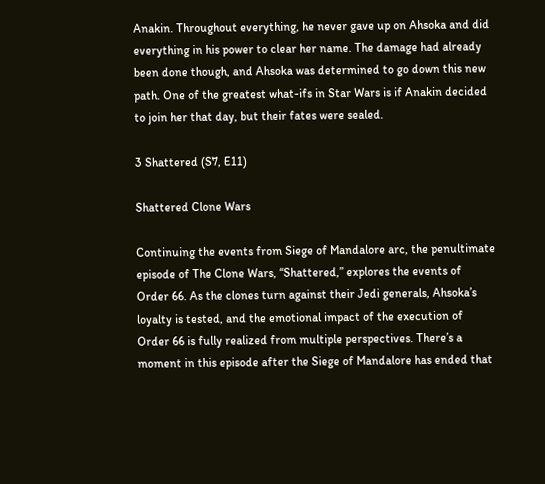Anakin. Throughout everything, he never gave up on Ahsoka and did everything in his power to clear her name. The damage had already been done though, and Ahsoka was determined to go down this new path. One of the greatest what-ifs in Star Wars is if Anakin decided to join her that day, but their fates were sealed.

3 Shattered (S7, E11)

Shattered Clone Wars

Continuing the events from Siege of Mandalore arc, the penultimate episode of The Clone Wars, “Shattered,” explores the events of Order 66. As the clones turn against their Jedi generals, Ahsoka’s loyalty is tested, and the emotional impact of the execution of Order 66 is fully realized from multiple perspectives. There’s a moment in this episode after the Siege of Mandalore has ended that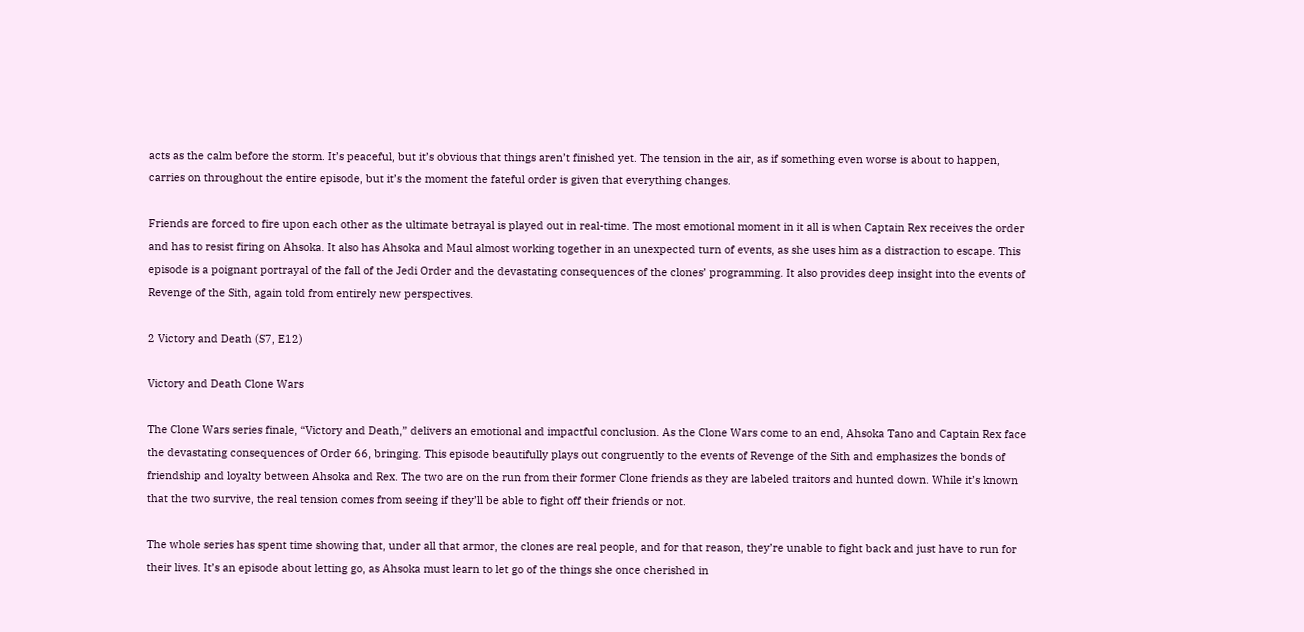acts as the calm before the storm. It’s peaceful, but it’s obvious that things aren’t finished yet. The tension in the air, as if something even worse is about to happen, carries on throughout the entire episode, but it’s the moment the fateful order is given that everything changes.

Friends are forced to fire upon each other as the ultimate betrayal is played out in real-time. The most emotional moment in it all is when Captain Rex receives the order and has to resist firing on Ahsoka. It also has Ahsoka and Maul almost working together in an unexpected turn of events, as she uses him as a distraction to escape. This episode is a poignant portrayal of the fall of the Jedi Order and the devastating consequences of the clones’ programming. It also provides deep insight into the events of Revenge of the Sith, again told from entirely new perspectives.

2 Victory and Death (S7, E12)

Victory and Death Clone Wars

The Clone Wars series finale, “Victory and Death,” delivers an emotional and impactful conclusion. As the Clone Wars come to an end, Ahsoka Tano and Captain Rex face the devastating consequences of Order 66, bringing. This episode beautifully plays out congruently to the events of Revenge of the Sith and emphasizes the bonds of friendship and loyalty between Ahsoka and Rex. The two are on the run from their former Clone friends as they are labeled traitors and hunted down. While it’s known that the two survive, the real tension comes from seeing if they’ll be able to fight off their friends or not.

The whole series has spent time showing that, under all that armor, the clones are real people, and for that reason, they’re unable to fight back and just have to run for their lives. It’s an episode about letting go, as Ahsoka must learn to let go of the things she once cherished in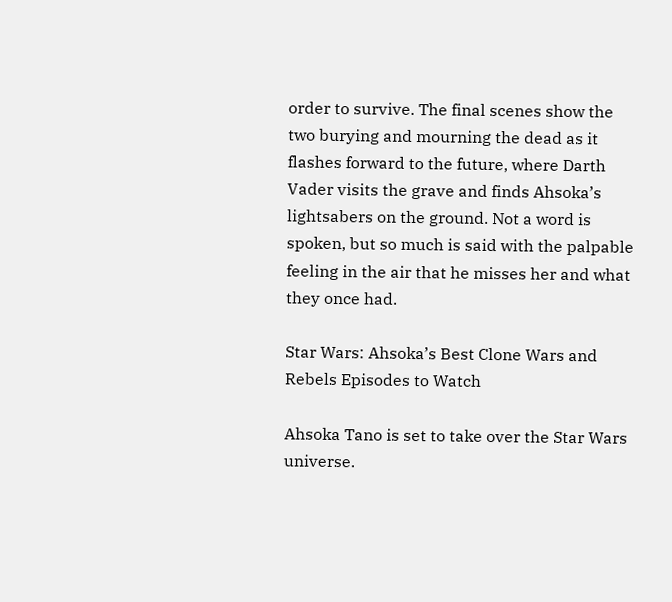order to survive. The final scenes show the two burying and mourning the dead as it flashes forward to the future, where Darth Vader visits the grave and finds Ahsoka’s lightsabers on the ground. Not a word is spoken, but so much is said with the palpable feeling in the air that he misses her and what they once had.

Star Wars: Ahsoka’s Best Clone Wars and Rebels Episodes to Watch

Ahsoka Tano is set to take over the Star Wars universe.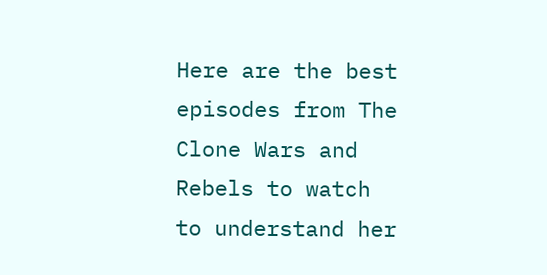Here are the best episodes from The Clone Wars and Rebels to watch to understand her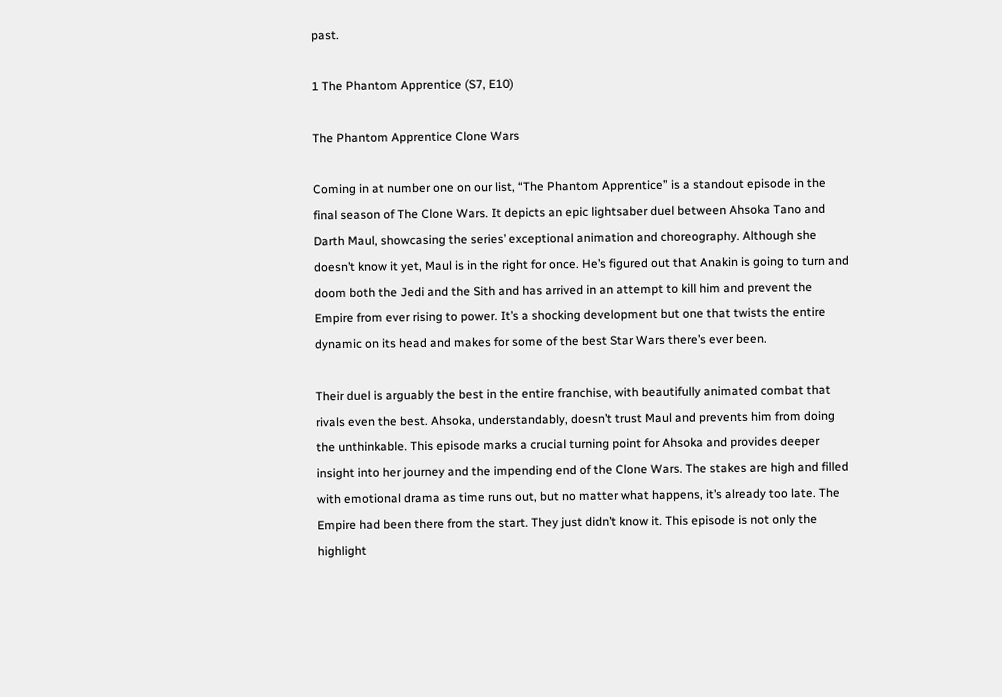past.

1 The Phantom Apprentice (S7, E10)

The Phantom Apprentice Clone Wars

Coming in at number one on our list, “The Phantom Apprentice” is a standout episode in the final season of The Clone Wars. It depicts an epic lightsaber duel between Ahsoka Tano and Darth Maul, showcasing the series’ exceptional animation and choreography. Although she doesn’t know it yet, Maul is in the right for once. He’s figured out that Anakin is going to turn and doom both the Jedi and the Sith and has arrived in an attempt to kill him and prevent the Empire from ever rising to power. It’s a shocking development but one that twists the entire dynamic on its head and makes for some of the best Star Wars there’s ever been.

Their duel is arguably the best in the entire franchise, with beautifully animated combat that rivals even the best. Ahsoka, understandably, doesn’t trust Maul and prevents him from doing the unthinkable. This episode marks a crucial turning point for Ahsoka and provides deeper insight into her journey and the impending end of the Clone Wars. The stakes are high and filled with emotional drama as time runs out, but no matter what happens, it’s already too late. The Empire had been there from the start. They just didn’t know it. This episode is not only the highlight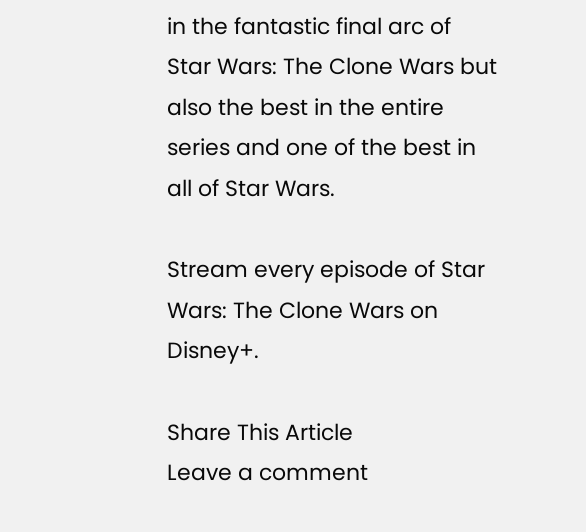in the fantastic final arc of Star Wars: The Clone Wars but also the best in the entire series and one of the best in all of Star Wars.

Stream every episode of Star Wars: The Clone Wars on Disney+.

Share This Article
Leave a comment